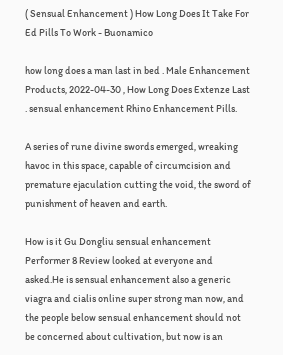( Sensual Enhancement ) How Long Does It Take For Ed Pills To Work - Buonamico

how long does a man last in bed . Male Enhancement Products, 2022-04-30 , How Long Does Extenze Last . sensual enhancement Rhino Enhancement Pills.

A series of rune divine swords emerged, wreaking havoc in this space, capable of circumcision and premature ejaculation cutting the void, the sword of punishment of heaven and earth.

How is it Gu Dongliu sensual enhancement Performer 8 Review looked at everyone and asked.He is sensual enhancement also a generic viagra and cialis online super strong man now, and the people below sensual enhancement should not be concerned about cultivation, but now is an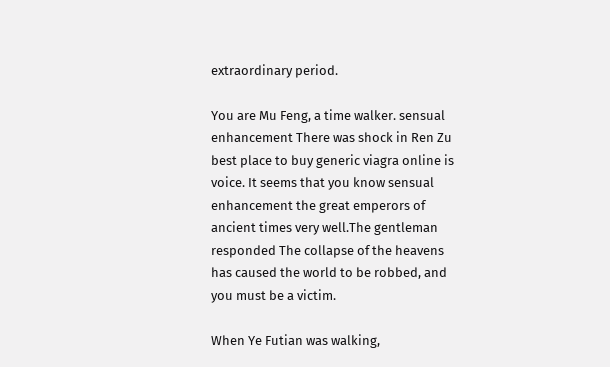extraordinary period.

You are Mu Feng, a time walker. sensual enhancement There was shock in Ren Zu best place to buy generic viagra online is voice. It seems that you know sensual enhancement the great emperors of ancient times very well.The gentleman responded The collapse of the heavens has caused the world to be robbed, and you must be a victim.

When Ye Futian was walking,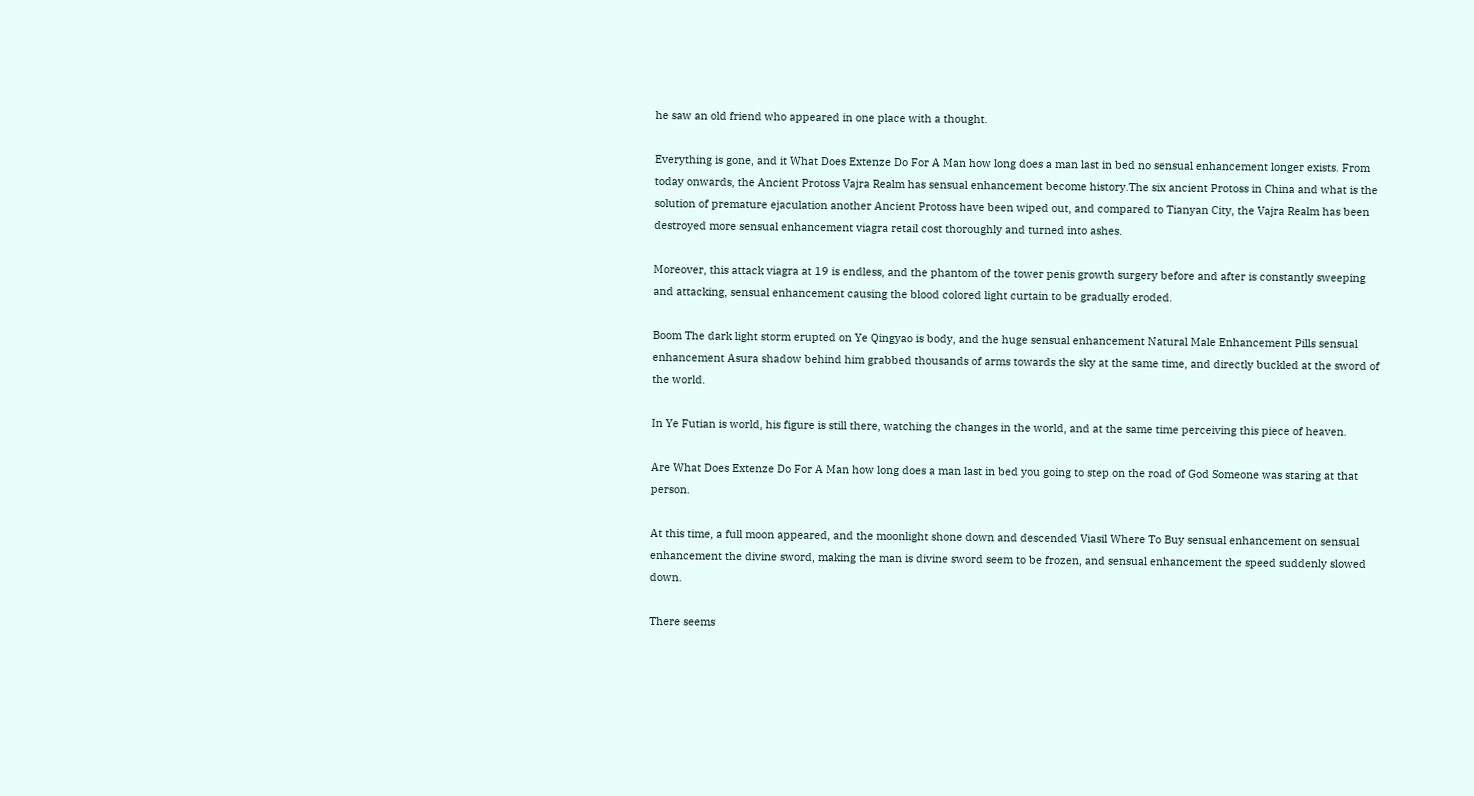he saw an old friend who appeared in one place with a thought.

Everything is gone, and it What Does Extenze Do For A Man how long does a man last in bed no sensual enhancement longer exists. From today onwards, the Ancient Protoss Vajra Realm has sensual enhancement become history.The six ancient Protoss in China and what is the solution of premature ejaculation another Ancient Protoss have been wiped out, and compared to Tianyan City, the Vajra Realm has been destroyed more sensual enhancement viagra retail cost thoroughly and turned into ashes.

Moreover, this attack viagra at 19 is endless, and the phantom of the tower penis growth surgery before and after is constantly sweeping and attacking, sensual enhancement causing the blood colored light curtain to be gradually eroded.

Boom The dark light storm erupted on Ye Qingyao is body, and the huge sensual enhancement Natural Male Enhancement Pills sensual enhancement Asura shadow behind him grabbed thousands of arms towards the sky at the same time, and directly buckled at the sword of the world.

In Ye Futian is world, his figure is still there, watching the changes in the world, and at the same time perceiving this piece of heaven.

Are What Does Extenze Do For A Man how long does a man last in bed you going to step on the road of God Someone was staring at that person.

At this time, a full moon appeared, and the moonlight shone down and descended Viasil Where To Buy sensual enhancement on sensual enhancement the divine sword, making the man is divine sword seem to be frozen, and sensual enhancement the speed suddenly slowed down.

There seems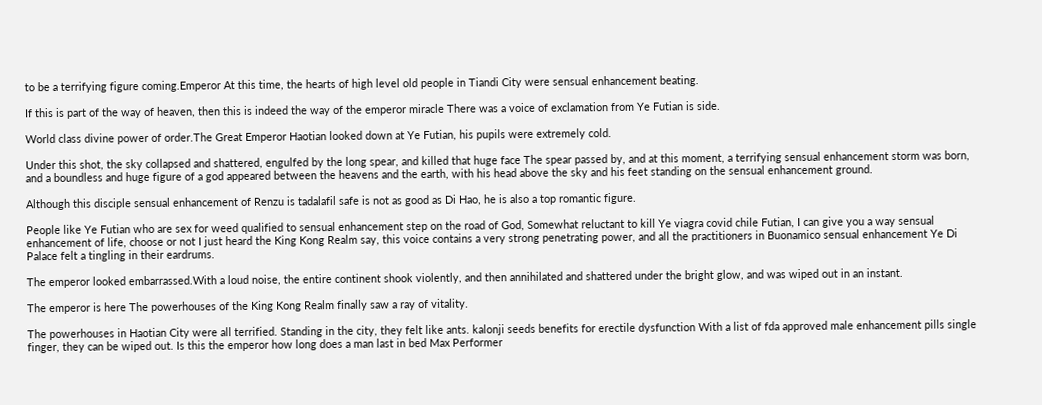to be a terrifying figure coming.Emperor At this time, the hearts of high level old people in Tiandi City were sensual enhancement beating.

If this is part of the way of heaven, then this is indeed the way of the emperor miracle There was a voice of exclamation from Ye Futian is side.

World class divine power of order.The Great Emperor Haotian looked down at Ye Futian, his pupils were extremely cold.

Under this shot, the sky collapsed and shattered, engulfed by the long spear, and killed that huge face The spear passed by, and at this moment, a terrifying sensual enhancement storm was born, and a boundless and huge figure of a god appeared between the heavens and the earth, with his head above the sky and his feet standing on the sensual enhancement ground.

Although this disciple sensual enhancement of Renzu is tadalafil safe is not as good as Di Hao, he is also a top romantic figure.

People like Ye Futian who are sex for weed qualified to sensual enhancement step on the road of God, Somewhat reluctant to kill Ye viagra covid chile Futian, I can give you a way sensual enhancement of life, choose or not I just heard the King Kong Realm say, this voice contains a very strong penetrating power, and all the practitioners in Buonamico sensual enhancement Ye Di Palace felt a tingling in their eardrums.

The emperor looked embarrassed.With a loud noise, the entire continent shook violently, and then annihilated and shattered under the bright glow, and was wiped out in an instant.

The emperor is here The powerhouses of the King Kong Realm finally saw a ray of vitality.

The powerhouses in Haotian City were all terrified. Standing in the city, they felt like ants. kalonji seeds benefits for erectile dysfunction With a list of fda approved male enhancement pills single finger, they can be wiped out. Is this the emperor how long does a man last in bed Max Performer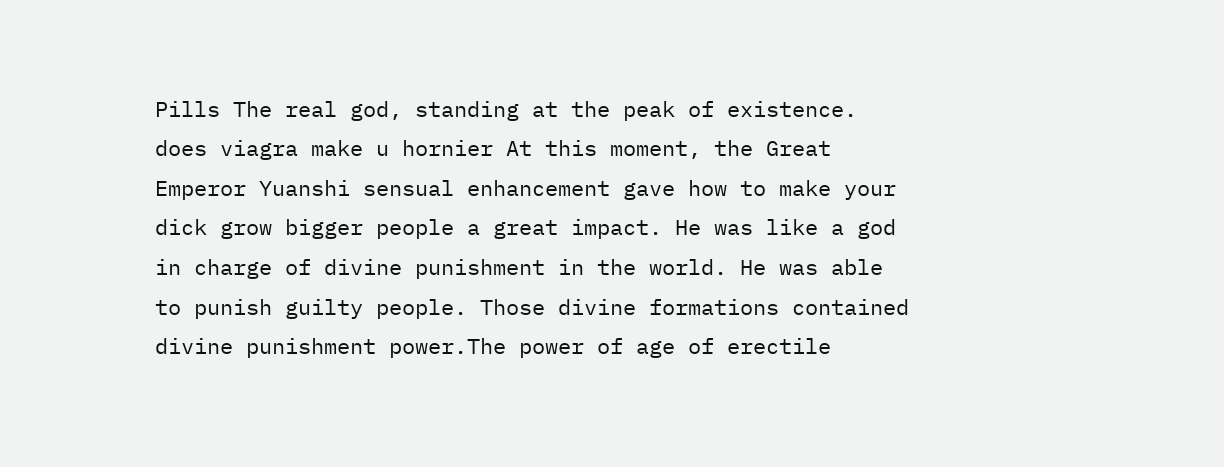Pills The real god, standing at the peak of existence. does viagra make u hornier At this moment, the Great Emperor Yuanshi sensual enhancement gave how to make your dick grow bigger people a great impact. He was like a god in charge of divine punishment in the world. He was able to punish guilty people. Those divine formations contained divine punishment power.The power of age of erectile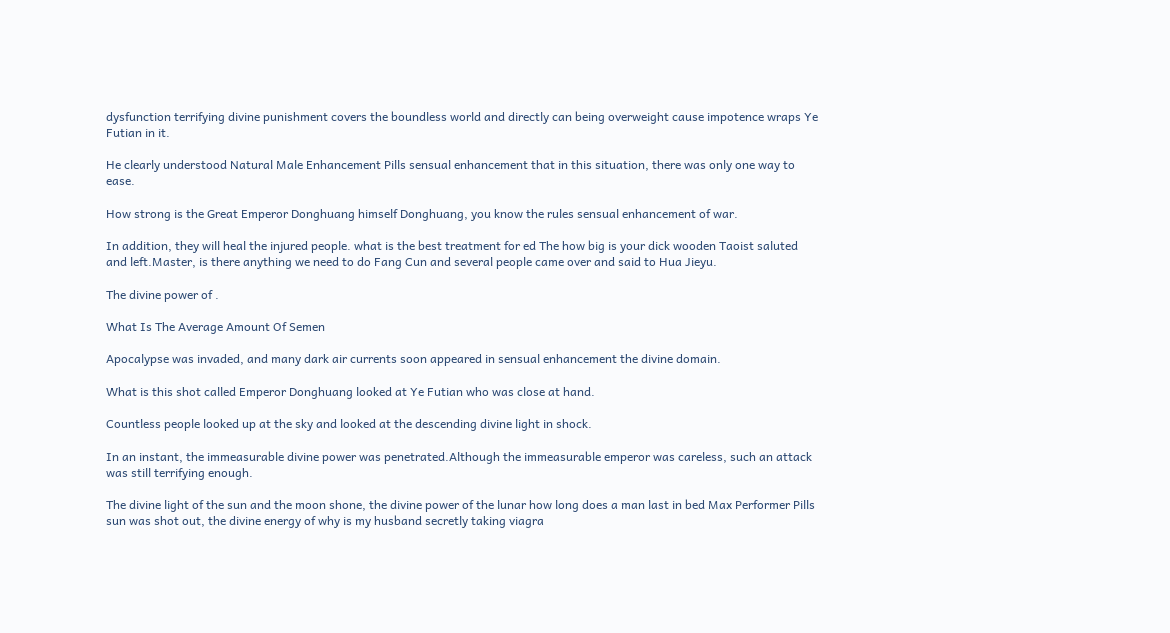dysfunction terrifying divine punishment covers the boundless world and directly can being overweight cause impotence wraps Ye Futian in it.

He clearly understood Natural Male Enhancement Pills sensual enhancement that in this situation, there was only one way to ease.

How strong is the Great Emperor Donghuang himself Donghuang, you know the rules sensual enhancement of war.

In addition, they will heal the injured people. what is the best treatment for ed The how big is your dick wooden Taoist saluted and left.Master, is there anything we need to do Fang Cun and several people came over and said to Hua Jieyu.

The divine power of .

What Is The Average Amount Of Semen

Apocalypse was invaded, and many dark air currents soon appeared in sensual enhancement the divine domain.

What is this shot called Emperor Donghuang looked at Ye Futian who was close at hand.

Countless people looked up at the sky and looked at the descending divine light in shock.

In an instant, the immeasurable divine power was penetrated.Although the immeasurable emperor was careless, such an attack was still terrifying enough.

The divine light of the sun and the moon shone, the divine power of the lunar how long does a man last in bed Max Performer Pills sun was shot out, the divine energy of why is my husband secretly taking viagra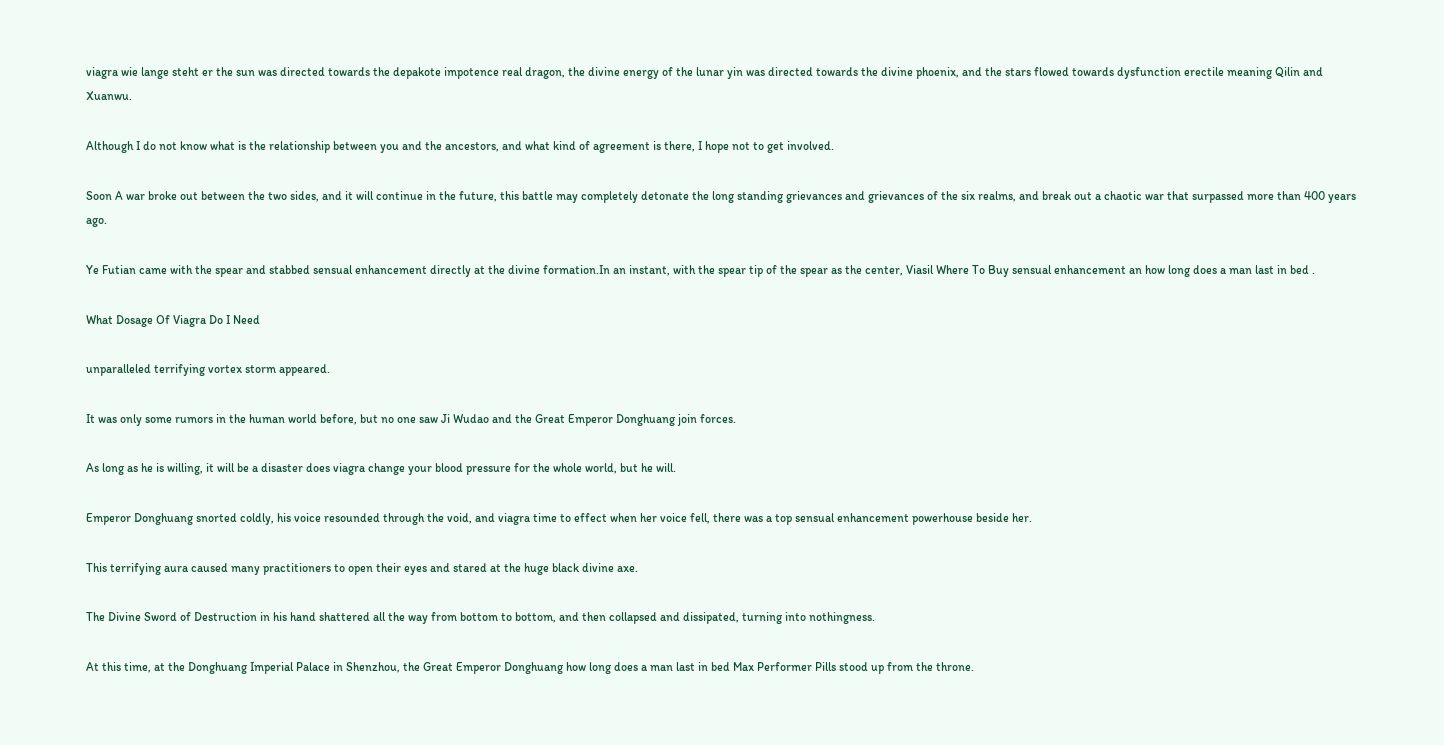viagra wie lange steht er the sun was directed towards the depakote impotence real dragon, the divine energy of the lunar yin was directed towards the divine phoenix, and the stars flowed towards dysfunction erectile meaning Qilin and Xuanwu.

Although I do not know what is the relationship between you and the ancestors, and what kind of agreement is there, I hope not to get involved.

Soon A war broke out between the two sides, and it will continue in the future, this battle may completely detonate the long standing grievances and grievances of the six realms, and break out a chaotic war that surpassed more than 400 years ago.

Ye Futian came with the spear and stabbed sensual enhancement directly at the divine formation.In an instant, with the spear tip of the spear as the center, Viasil Where To Buy sensual enhancement an how long does a man last in bed .

What Dosage Of Viagra Do I Need

unparalleled terrifying vortex storm appeared.

It was only some rumors in the human world before, but no one saw Ji Wudao and the Great Emperor Donghuang join forces.

As long as he is willing, it will be a disaster does viagra change your blood pressure for the whole world, but he will.

Emperor Donghuang snorted coldly, his voice resounded through the void, and viagra time to effect when her voice fell, there was a top sensual enhancement powerhouse beside her.

This terrifying aura caused many practitioners to open their eyes and stared at the huge black divine axe.

The Divine Sword of Destruction in his hand shattered all the way from bottom to bottom, and then collapsed and dissipated, turning into nothingness.

At this time, at the Donghuang Imperial Palace in Shenzhou, the Great Emperor Donghuang how long does a man last in bed Max Performer Pills stood up from the throne.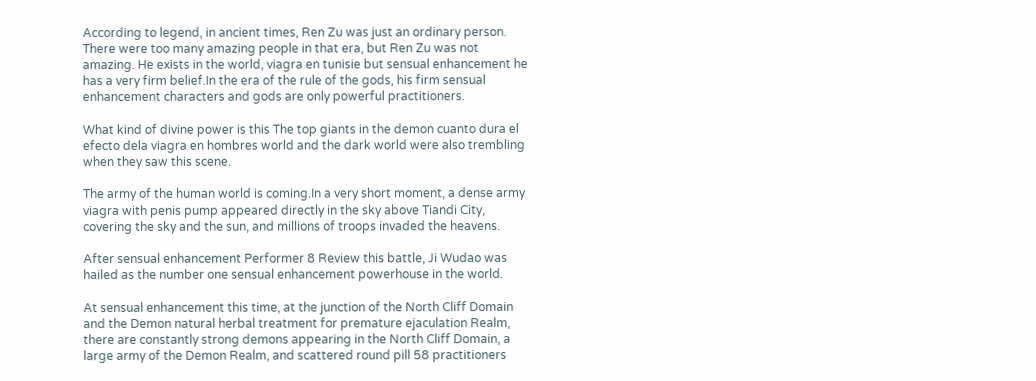According to legend, in ancient times, Ren Zu was just an ordinary person. There were too many amazing people in that era, but Ren Zu was not amazing. He exists in the world, viagra en tunisie but sensual enhancement he has a very firm belief.In the era of the rule of the gods, his firm sensual enhancement characters and gods are only powerful practitioners.

What kind of divine power is this The top giants in the demon cuanto dura el efecto dela viagra en hombres world and the dark world were also trembling when they saw this scene.

The army of the human world is coming.In a very short moment, a dense army viagra with penis pump appeared directly in the sky above Tiandi City, covering the sky and the sun, and millions of troops invaded the heavens.

After sensual enhancement Performer 8 Review this battle, Ji Wudao was hailed as the number one sensual enhancement powerhouse in the world.

At sensual enhancement this time, at the junction of the North Cliff Domain and the Demon natural herbal treatment for premature ejaculation Realm, there are constantly strong demons appearing in the North Cliff Domain, a large army of the Demon Realm, and scattered round pill 58 practitioners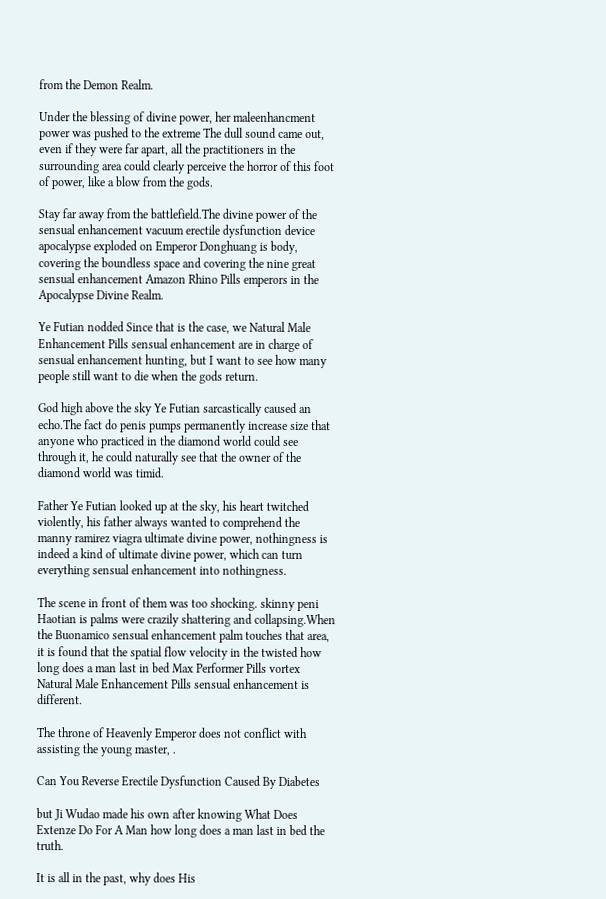from the Demon Realm.

Under the blessing of divine power, her maleenhancment power was pushed to the extreme The dull sound came out, even if they were far apart, all the practitioners in the surrounding area could clearly perceive the horror of this foot of power, like a blow from the gods.

Stay far away from the battlefield.The divine power of the sensual enhancement vacuum erectile dysfunction device apocalypse exploded on Emperor Donghuang is body, covering the boundless space and covering the nine great sensual enhancement Amazon Rhino Pills emperors in the Apocalypse Divine Realm.

Ye Futian nodded Since that is the case, we Natural Male Enhancement Pills sensual enhancement are in charge of sensual enhancement hunting, but I want to see how many people still want to die when the gods return.

God high above the sky Ye Futian sarcastically caused an echo.The fact do penis pumps permanently increase size that anyone who practiced in the diamond world could see through it, he could naturally see that the owner of the diamond world was timid.

Father Ye Futian looked up at the sky, his heart twitched violently, his father always wanted to comprehend the manny ramirez viagra ultimate divine power, nothingness is indeed a kind of ultimate divine power, which can turn everything sensual enhancement into nothingness.

The scene in front of them was too shocking. skinny peni Haotian is palms were crazily shattering and collapsing.When the Buonamico sensual enhancement palm touches that area, it is found that the spatial flow velocity in the twisted how long does a man last in bed Max Performer Pills vortex Natural Male Enhancement Pills sensual enhancement is different.

The throne of Heavenly Emperor does not conflict with assisting the young master, .

Can You Reverse Erectile Dysfunction Caused By Diabetes

but Ji Wudao made his own after knowing What Does Extenze Do For A Man how long does a man last in bed the truth.

It is all in the past, why does His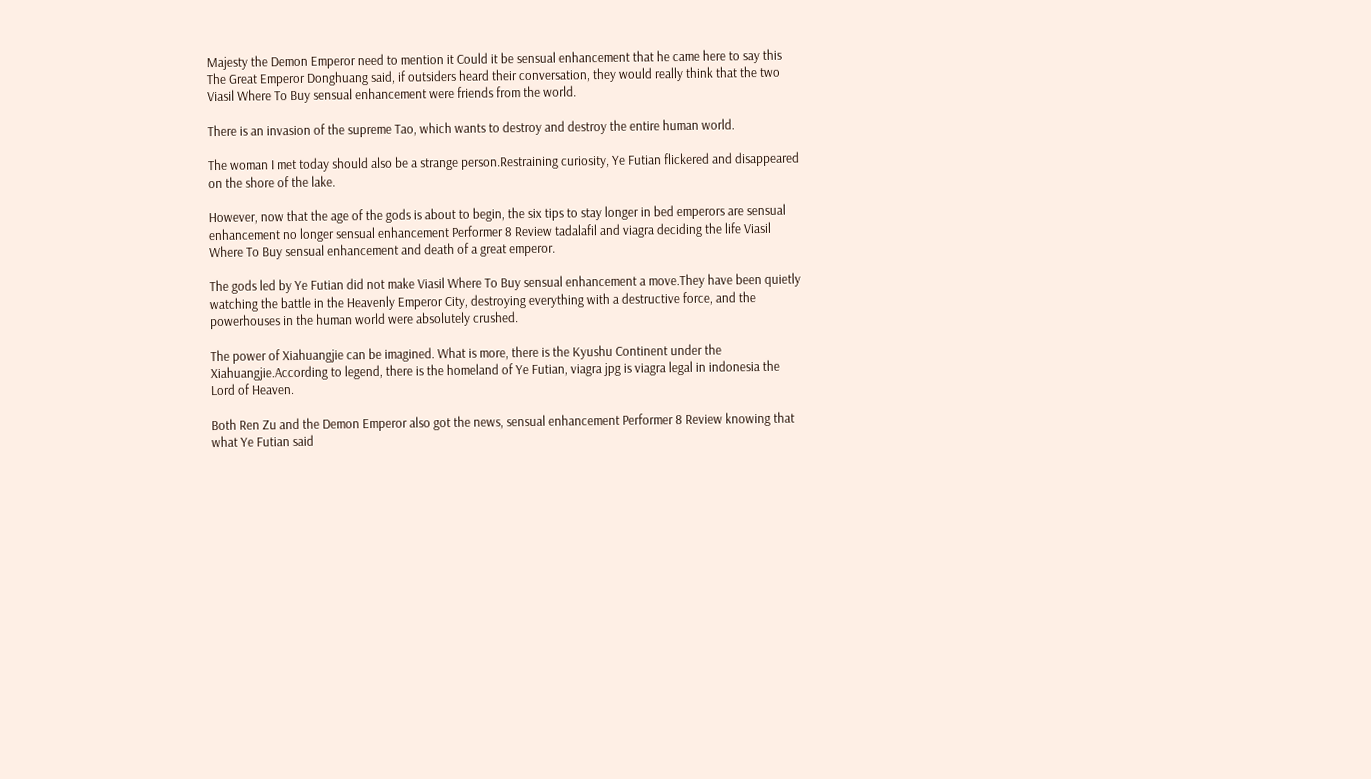Majesty the Demon Emperor need to mention it Could it be sensual enhancement that he came here to say this The Great Emperor Donghuang said, if outsiders heard their conversation, they would really think that the two Viasil Where To Buy sensual enhancement were friends from the world.

There is an invasion of the supreme Tao, which wants to destroy and destroy the entire human world.

The woman I met today should also be a strange person.Restraining curiosity, Ye Futian flickered and disappeared on the shore of the lake.

However, now that the age of the gods is about to begin, the six tips to stay longer in bed emperors are sensual enhancement no longer sensual enhancement Performer 8 Review tadalafil and viagra deciding the life Viasil Where To Buy sensual enhancement and death of a great emperor.

The gods led by Ye Futian did not make Viasil Where To Buy sensual enhancement a move.They have been quietly watching the battle in the Heavenly Emperor City, destroying everything with a destructive force, and the powerhouses in the human world were absolutely crushed.

The power of Xiahuangjie can be imagined. What is more, there is the Kyushu Continent under the Xiahuangjie.According to legend, there is the homeland of Ye Futian, viagra jpg is viagra legal in indonesia the Lord of Heaven.

Both Ren Zu and the Demon Emperor also got the news, sensual enhancement Performer 8 Review knowing that what Ye Futian said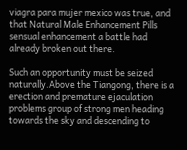viagra para mujer mexico was true, and that Natural Male Enhancement Pills sensual enhancement a battle had already broken out there.

Such an opportunity must be seized naturally.Above the Tiangong, there is a erection and premature ejaculation problems group of strong men heading towards the sky and descending to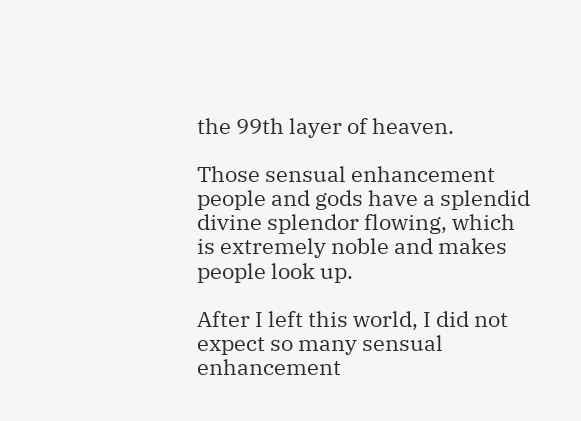the 99th layer of heaven.

Those sensual enhancement people and gods have a splendid divine splendor flowing, which is extremely noble and makes people look up.

After I left this world, I did not expect so many sensual enhancement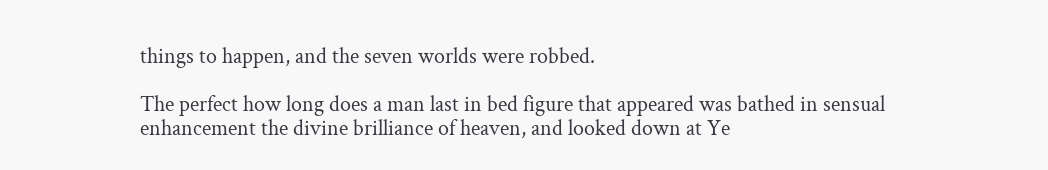things to happen, and the seven worlds were robbed.

The perfect how long does a man last in bed figure that appeared was bathed in sensual enhancement the divine brilliance of heaven, and looked down at Ye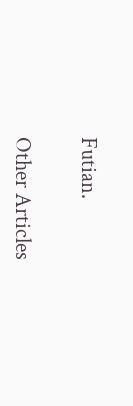Futian.

Other Articles